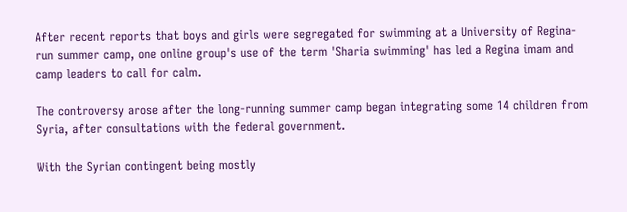After recent reports that boys and girls were segregated for swimming at a University of Regina-run summer camp, one online group's use of the term 'Sharia swimming' has led a Regina imam and camp leaders to call for calm.

The controversy arose after the long-running summer camp began integrating some 14 children from Syria, after consultations with the federal government.

With the Syrian contingent being mostly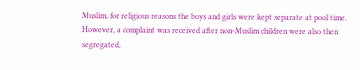Muslim, for religious reasons the boys and girls were kept separate at pool time. However, a complaint was received after non-Muslim children were also then segregated,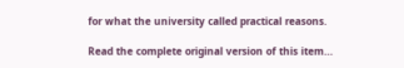for what the university called practical reasons.

Read the complete original version of this item...